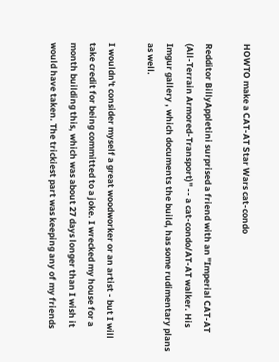HOWTO make a CAT-AT Star Wars cat-condo

Redditor BillyAppletini surprised a friend with an "Imperial CAT-AT (All-Terrain Armored-Transport)" -- a cat-condo/AT-AT walker. His Imgur gallery , which documents the build, has some rudimentary plans as well.

I wouldn't consider myself a great woodworker or an artist - but I will take credit for being committed to a joke. I wrecked my house for a month building this, which was about 27 days longer than I wish it would have taken. The trickiest part was keeping any of my friends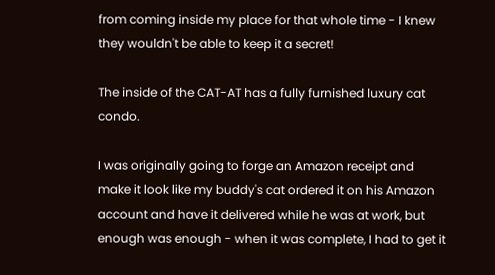from coming inside my place for that whole time - I knew they wouldn't be able to keep it a secret!

The inside of the CAT-AT has a fully furnished luxury cat condo.

I was originally going to forge an Amazon receipt and make it look like my buddy's cat ordered it on his Amazon account and have it delivered while he was at work, but enough was enough - when it was complete, I had to get it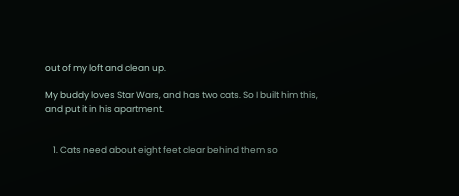out of my loft and clean up.

My buddy loves Star Wars, and has two cats. So I built him this, and put it in his apartment.


    1. Cats need about eight feet clear behind them so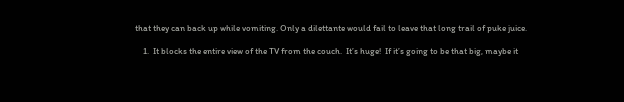that they can back up while vomiting. Only a dilettante would fail to leave that long trail of puke juice.

    1.  It blocks the entire view of the TV from the couch.  It’s huge!  If it’s going to be that big, maybe it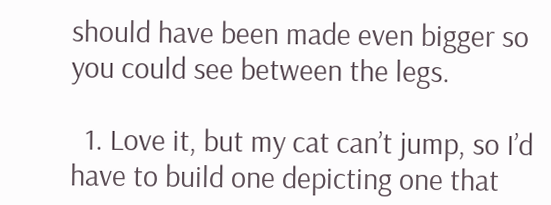should have been made even bigger so you could see between the legs.

  1. Love it, but my cat can’t jump, so I’d have to build one depicting one that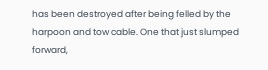has been destroyed after being felled by the harpoon and tow cable. One that just slumped forward,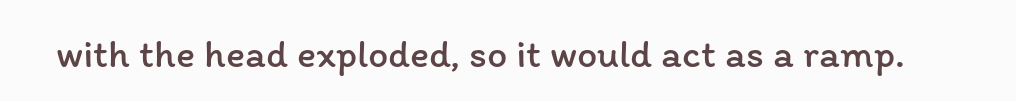with the head exploded, so it would act as a ramp.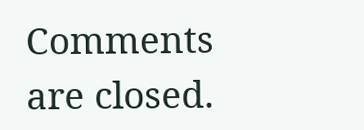Comments are closed.